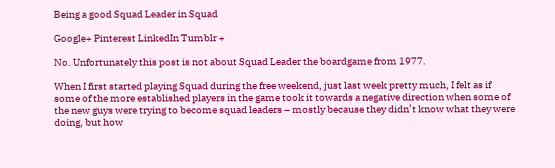Being a good Squad Leader in Squad

Google+ Pinterest LinkedIn Tumblr +

No. Unfortunately this post is not about Squad Leader the boardgame from 1977.

When I first started playing Squad during the free weekend, just last week pretty much, I felt as if some of the more established players in the game took it towards a negative direction when some of the new guys were trying to become squad leaders – mostly because they didn’t know what they were doing, but how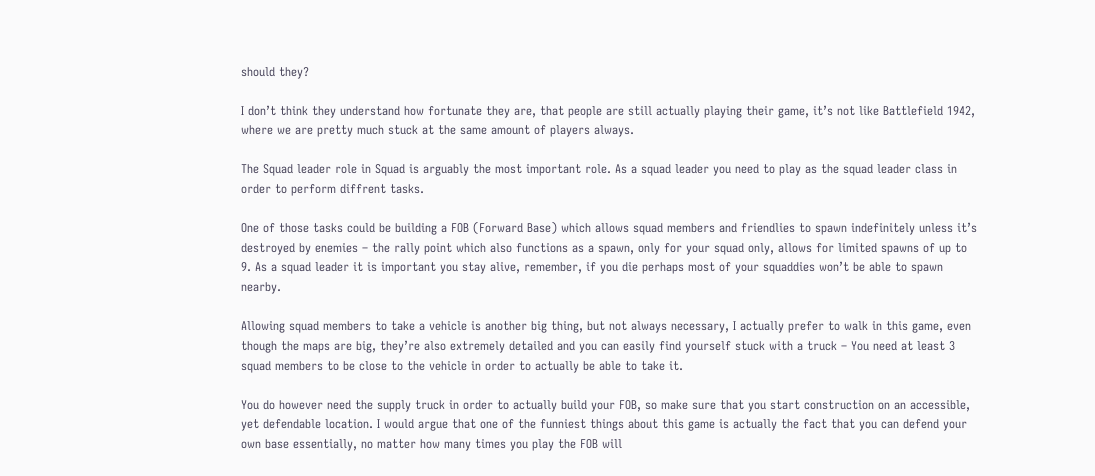should they?

I don’t think they understand how fortunate they are, that people are still actually playing their game, it’s not like Battlefield 1942, where we are pretty much stuck at the same amount of players always.

The Squad leader role in Squad is arguably the most important role. As a squad leader you need to play as the squad leader class in order to perform diffrent tasks.

One of those tasks could be building a FOB (Forward Base) which allows squad members and friendlies to spawn indefinitely unless it’s destroyed by enemies – the rally point which also functions as a spawn, only for your squad only, allows for limited spawns of up to 9. As a squad leader it is important you stay alive, remember, if you die perhaps most of your squaddies won’t be able to spawn nearby.

Allowing squad members to take a vehicle is another big thing, but not always necessary, I actually prefer to walk in this game, even though the maps are big, they’re also extremely detailed and you can easily find yourself stuck with a truck – You need at least 3 squad members to be close to the vehicle in order to actually be able to take it.

You do however need the supply truck in order to actually build your FOB, so make sure that you start construction on an accessible, yet defendable location. I would argue that one of the funniest things about this game is actually the fact that you can defend your own base essentially, no matter how many times you play the FOB will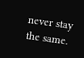never stay the same.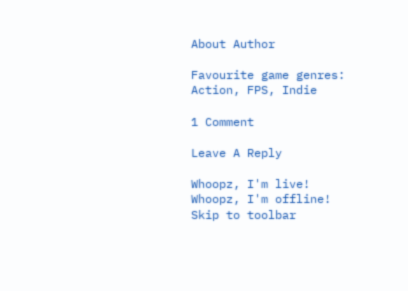About Author

Favourite game genres: Action, FPS, Indie

1 Comment

Leave A Reply

Whoopz, I'm live!
Whoopz, I'm offline!
Skip to toolbar